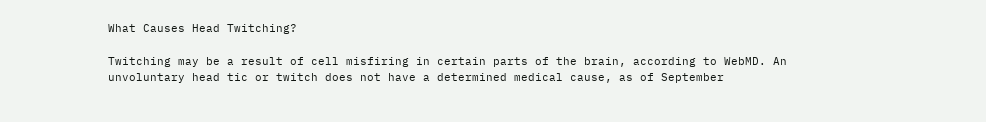What Causes Head Twitching?

Twitching may be a result of cell misfiring in certain parts of the brain, according to WebMD. An unvoluntary head tic or twitch does not have a determined medical cause, as of September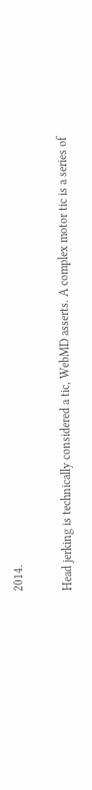2014.

Head jerking is technically considered a tic, WebMD asserts. A complex motor tic is a series of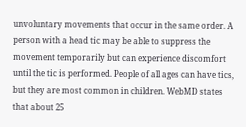unvoluntary movements that occur in the same order. A person with a head tic may be able to suppress the movement temporarily but can experience discomfort until the tic is performed. People of all ages can have tics, but they are most common in children. WebMD states that about 25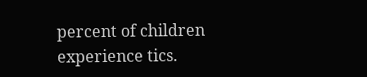percent of children experience tics.